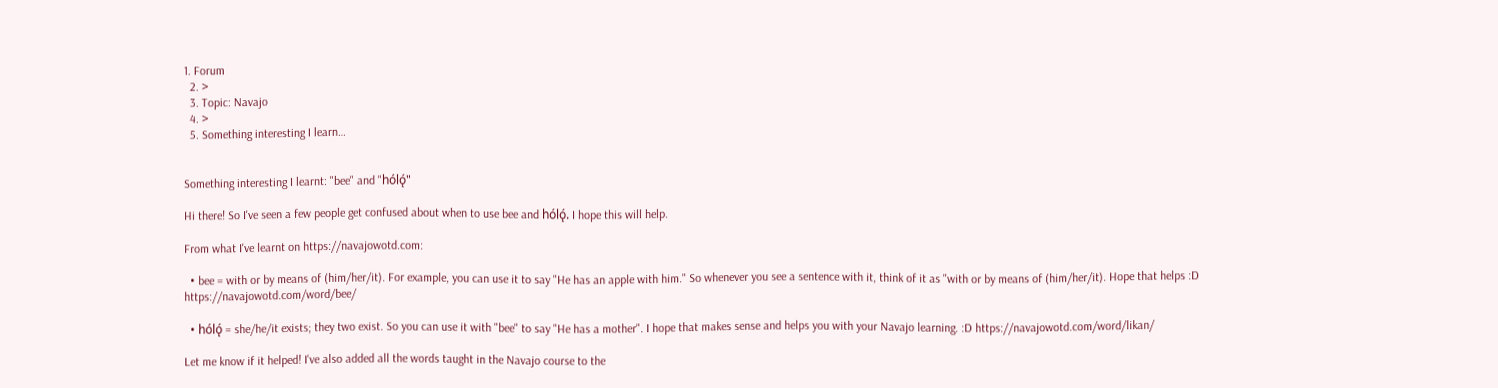1. Forum
  2. >
  3. Topic: Navajo
  4. >
  5. Something interesting I learn…


Something interesting I learnt: "bee" and "hólǫ́"

Hi there! So I've seen a few people get confused about when to use bee and hólǫ́. I hope this will help.

From what I've learnt on https://navajowotd.com:

  • bee = with or by means of (him/her/it). For example, you can use it to say "He has an apple with him." So whenever you see a sentence with it, think of it as "with or by means of (him/her/it). Hope that helps :D https://navajowotd.com/word/bee/

  • hólǫ́ = she/he/it exists; they two exist. So you can use it with "bee" to say "He has a mother". I hope that makes sense and helps you with your Navajo learning. :D https://navajowotd.com/word/likan/

Let me know if it helped! I've also added all the words taught in the Navajo course to the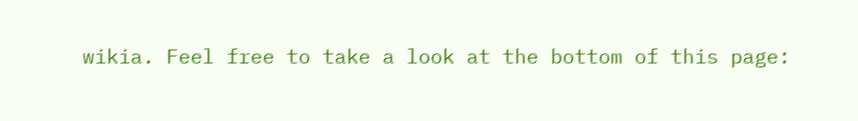wikia. Feel free to take a look at the bottom of this page: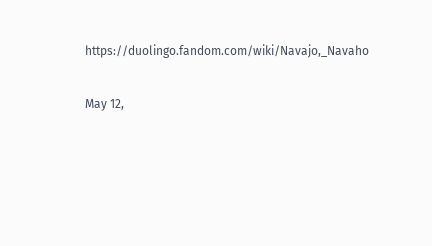https://duolingo.fandom.com/wiki/Navajo,_Navaho

May 12,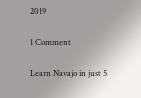2019

1 Comment

Learn Navajo in just 5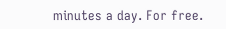minutes a day. For free.